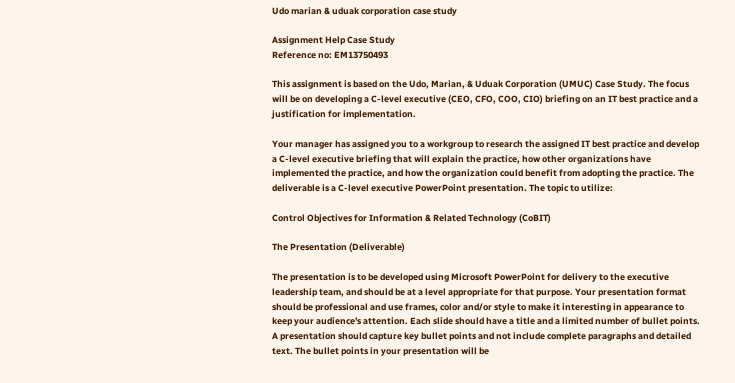Udo marian & uduak corporation case study

Assignment Help Case Study
Reference no: EM13750493

This assignment is based on the Udo, Marian, & Uduak Corporation (UMUC) Case Study. The focus will be on developing a C-level executive (CEO, CFO, COO, CIO) briefing on an IT best practice and a justification for implementation.

Your manager has assigned you to a workgroup to research the assigned IT best practice and develop a C-level executive briefing that will explain the practice, how other organizations have implemented the practice, and how the organization could benefit from adopting the practice. The deliverable is a C-level executive PowerPoint presentation. The topic to utilize:

Control Objectives for Information & Related Technology (CoBIT)

The Presentation (Deliverable)

The presentation is to be developed using Microsoft PowerPoint for delivery to the executive leadership team, and should be at a level appropriate for that purpose. Your presentation format should be professional and use frames, color and/or style to make it interesting in appearance to keep your audience's attention. Each slide should have a title and a limited number of bullet points. A presentation should capture key bullet points and not include complete paragraphs and detailed text. The bullet points in your presentation will be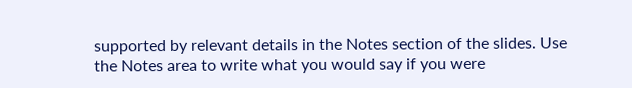supported by relevant details in the Notes section of the slides. Use the Notes area to write what you would say if you were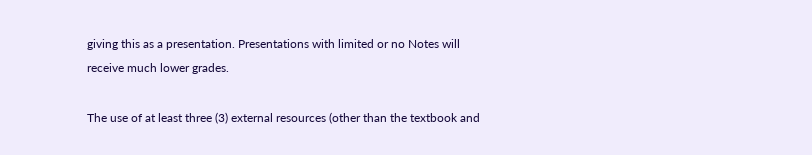giving this as a presentation. Presentations with limited or no Notes will receive much lower grades.

The use of at least three (3) external resources (other than the textbook and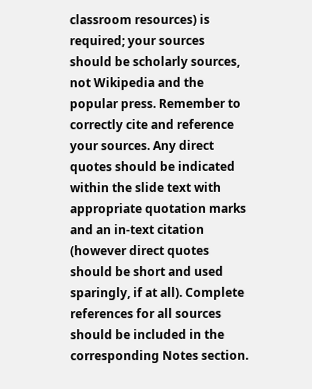classroom resources) is required; your sources should be scholarly sources, not Wikipedia and the popular press. Remember to correctly cite and reference your sources. Any direct quotes should be indicated within the slide text with appropriate quotation marks and an in-text citation (however direct quotes should be short and used sparingly, if at all). Complete references for all sources should be included in the corresponding Notes section.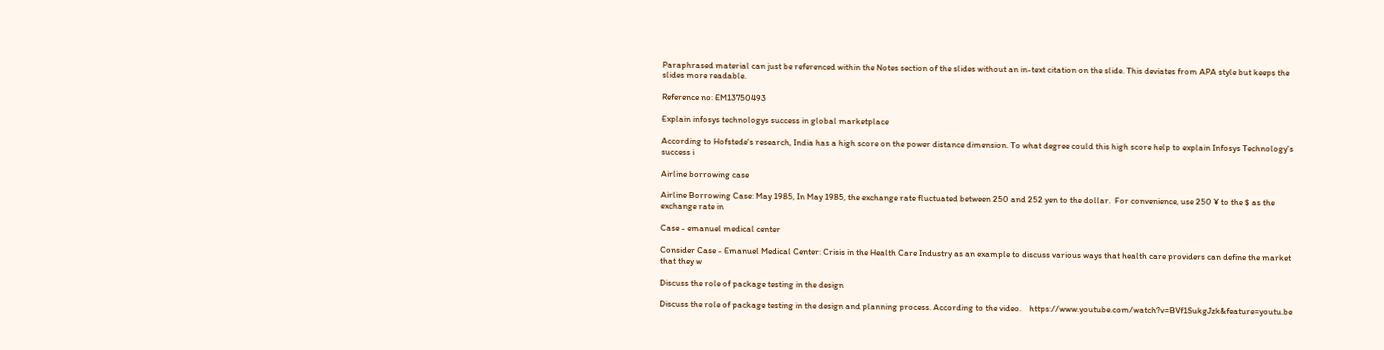Paraphrased material can just be referenced within the Notes section of the slides without an in-text citation on the slide. This deviates from APA style but keeps the slides more readable.

Reference no: EM13750493

Explain infosys technologys success in global marketplace

According to Hofstede's research, India has a high score on the power distance dimension. To what degree could this high score help to explain Infosys Technology's success i

Airline borrowing case

Airline Borrowing Case: May 1985, In May 1985, the exchange rate fluctuated between 250 and 252 yen to the dollar.  For convenience, use 250 ¥ to the $ as the exchange rate in

Case - emanuel medical center

Consider Case - Emanuel Medical Center: Crisis in the Health Care Industry as an example to discuss various ways that health care providers can define the market that they w

Discuss the role of package testing in the design

Discuss the role of package testing in the design and planning process. According to the video.    https://www.youtube.com/watch?v=BVf1SukgJzk&feature=youtu.be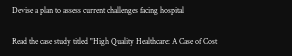Devise a plan to assess current challenges facing hospital

Read the case study titled "High Quality Healthcare: A Case of Cost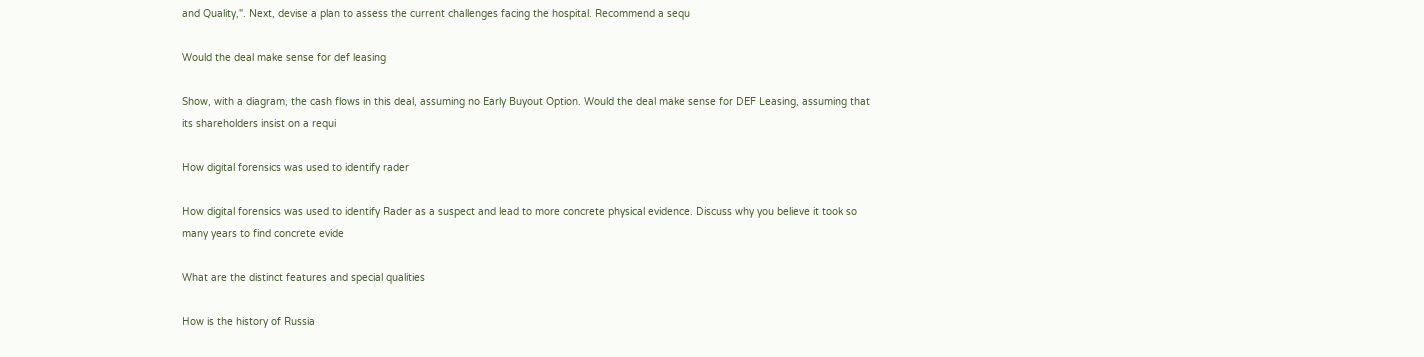and Quality,". Next, devise a plan to assess the current challenges facing the hospital. Recommend a sequ

Would the deal make sense for def leasing

Show, with a diagram, the cash flows in this deal, assuming no Early Buyout Option. Would the deal make sense for DEF Leasing, assuming that its shareholders insist on a requi

How digital forensics was used to identify rader

How digital forensics was used to identify Rader as a suspect and lead to more concrete physical evidence. Discuss why you believe it took so many years to find concrete evide

What are the distinct features and special qualities

How is the history of Russia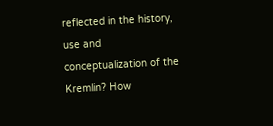reflected in the history, use and conceptualization of the Kremlin? How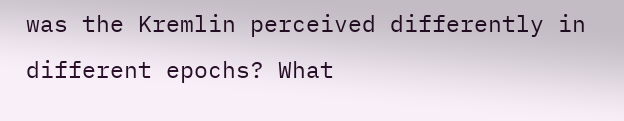was the Kremlin perceived differently in different epochs? What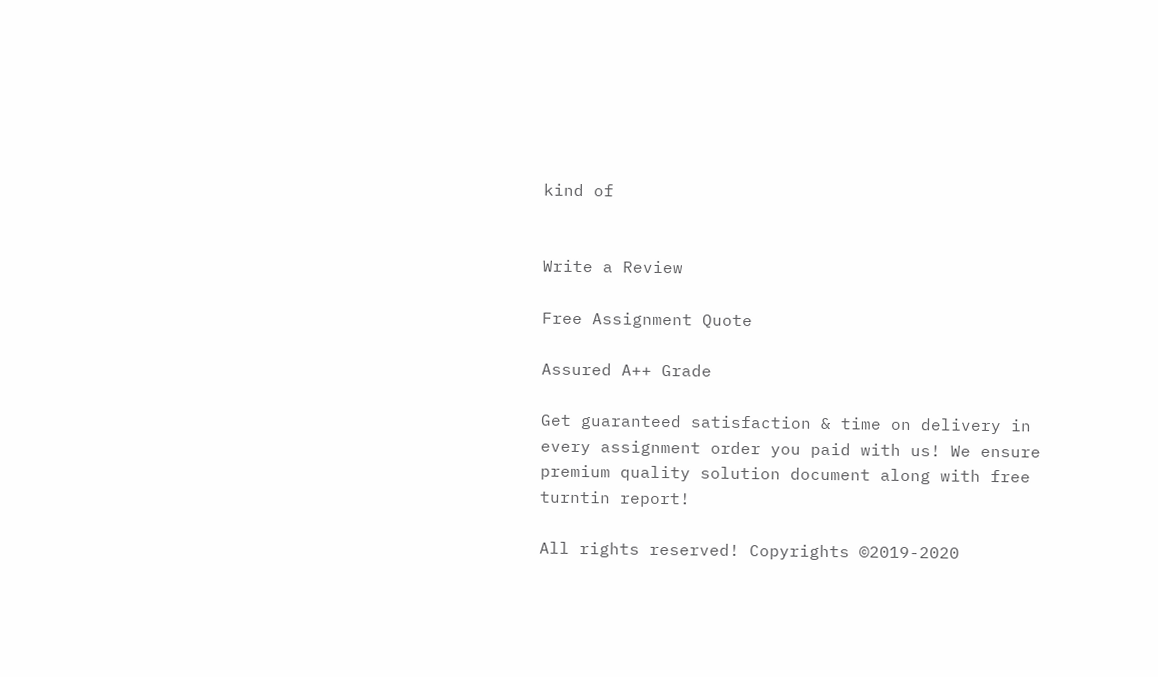kind of


Write a Review

Free Assignment Quote

Assured A++ Grade

Get guaranteed satisfaction & time on delivery in every assignment order you paid with us! We ensure premium quality solution document along with free turntin report!

All rights reserved! Copyrights ©2019-2020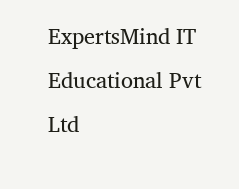ExpertsMind IT Educational Pvt Ltd